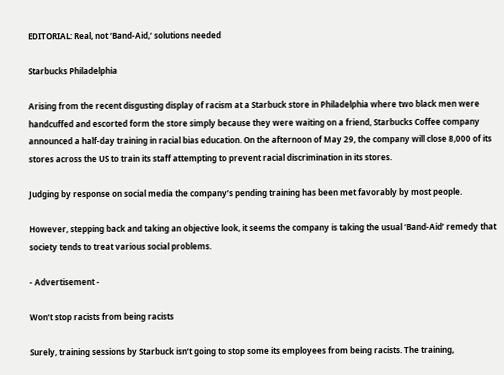EDITORIAL: Real, not ‘Band-Aid,‘ solutions needed

Starbucks Philadelphia

Arising from the recent disgusting display of racism at a Starbuck store in Philadelphia where two black men were handcuffed and escorted form the store simply because they were waiting on a friend, Starbucks Coffee company announced a half-day training in racial bias education. On the afternoon of May 29, the company will close 8,000 of its stores across the US to train its staff attempting to prevent racial discrimination in its stores.

Judging by response on social media the company’s pending training has been met favorably by most people.

However, stepping back and taking an objective look, it seems the company is taking the usual ‘Band-Aid’ remedy that society tends to treat various social problems.

- Advertisement -

Won’t stop racists from being racists

Surely, training sessions by Starbuck isn’t going to stop some its employees from being racists. The training,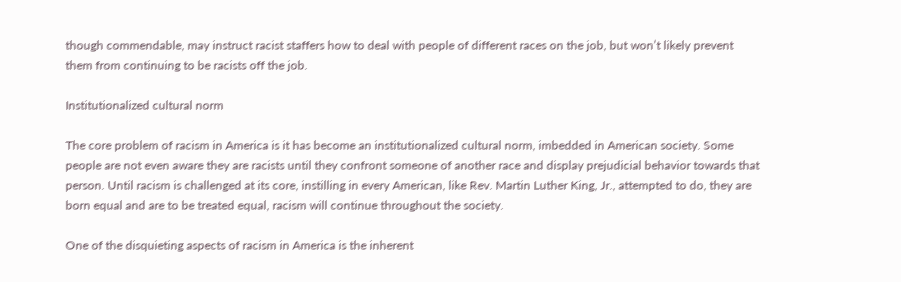though commendable, may instruct racist staffers how to deal with people of different races on the job, but won’t likely prevent them from continuing to be racists off the job.

Institutionalized cultural norm

The core problem of racism in America is it has become an institutionalized cultural norm, imbedded in American society. Some people are not even aware they are racists until they confront someone of another race and display prejudicial behavior towards that person. Until racism is challenged at its core, instilling in every American, like Rev. Martin Luther King, Jr., attempted to do, they are born equal and are to be treated equal, racism will continue throughout the society.

One of the disquieting aspects of racism in America is the inherent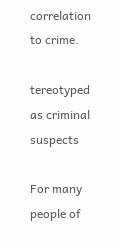correlation to crime.

tereotyped as criminal suspects

For many people of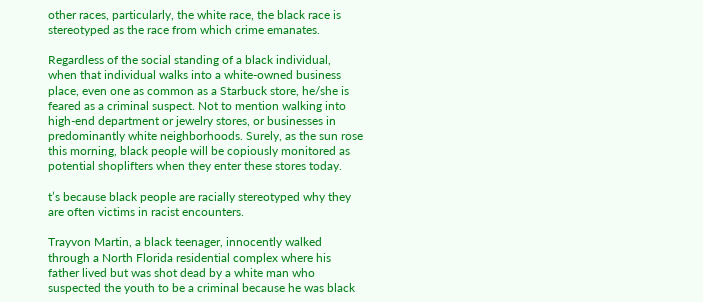other races, particularly, the white race, the black race is stereotyped as the race from which crime emanates.

Regardless of the social standing of a black individual,  when that individual walks into a white-owned business place, even one as common as a Starbuck store, he/she is feared as a criminal suspect. Not to mention walking into high-end department or jewelry stores, or businesses in predominantly white neighborhoods. Surely, as the sun rose this morning, black people will be copiously monitored as potential shoplifters when they enter these stores today.

t’s because black people are racially stereotyped why they are often victims in racist encounters.

Trayvon Martin, a black teenager, innocently walked through a North Florida residential complex where his father lived but was shot dead by a white man who suspected the youth to be a criminal because he was black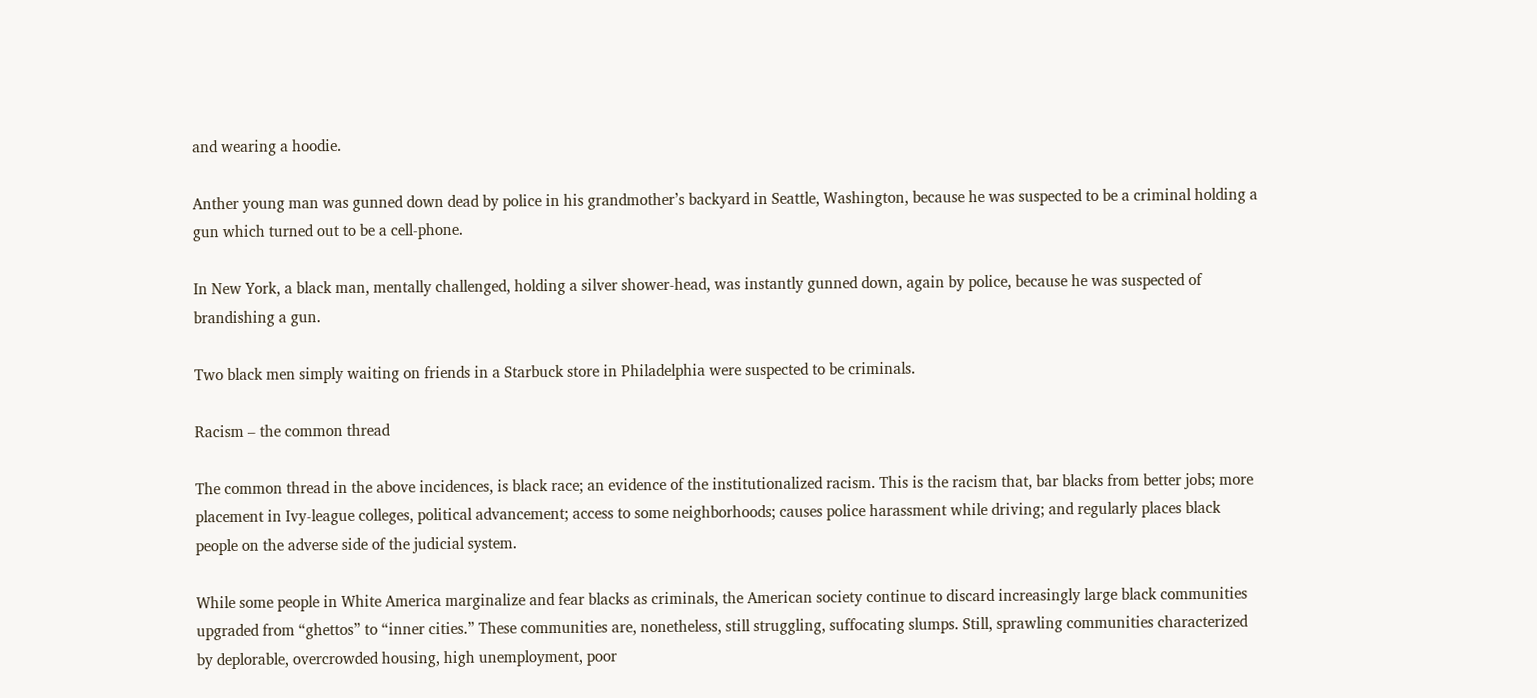and wearing a hoodie.

Anther young man was gunned down dead by police in his grandmother’s backyard in Seattle, Washington, because he was suspected to be a criminal holding a gun which turned out to be a cell-phone.

In New York, a black man, mentally challenged, holding a silver shower-head, was instantly gunned down, again by police, because he was suspected of brandishing a gun.

Two black men simply waiting on friends in a Starbuck store in Philadelphia were suspected to be criminals.

Racism – the common thread

The common thread in the above incidences, is black race; an evidence of the institutionalized racism. This is the racism that, bar blacks from better jobs; more  placement in Ivy-league colleges, political advancement; access to some neighborhoods; causes police harassment while driving; and regularly places black people on the adverse side of the judicial system.

While some people in White America marginalize and fear blacks as criminals, the American society continue to discard increasingly large black communities upgraded from “ghettos” to “inner cities.” These communities are, nonetheless, still struggling, suffocating slumps. Still, sprawling communities characterized by deplorable, overcrowded housing, high unemployment, poor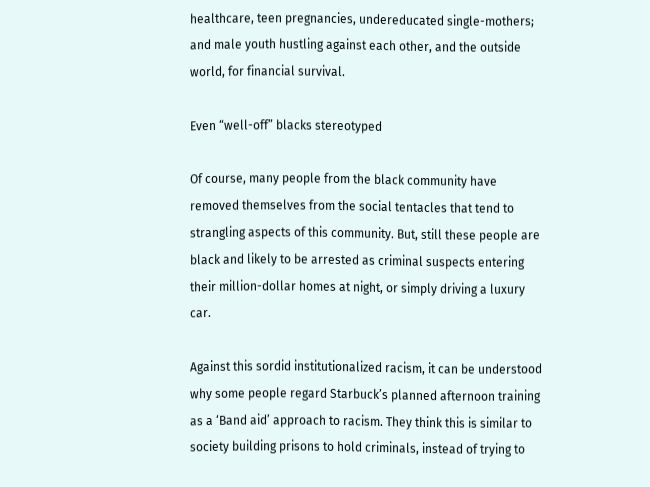healthcare, teen pregnancies, undereducated single-mothers; and male youth hustling against each other, and the outside world, for financial survival.

Even “well-off” blacks stereotyped

Of course, many people from the black community have removed themselves from the social tentacles that tend to strangling aspects of this community. But, still these people are black and likely to be arrested as criminal suspects entering their million-dollar homes at night, or simply driving a luxury car.

Against this sordid institutionalized racism, it can be understood why some people regard Starbuck’s planned afternoon training as a ‘Band aid’ approach to racism. They think this is similar to society building prisons to hold criminals, instead of trying to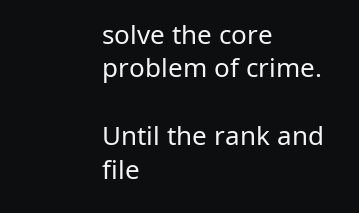solve the core problem of crime.

Until the rank and file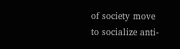of society move to socialize anti-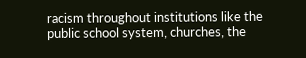racism throughout institutions like the public school system, churches, the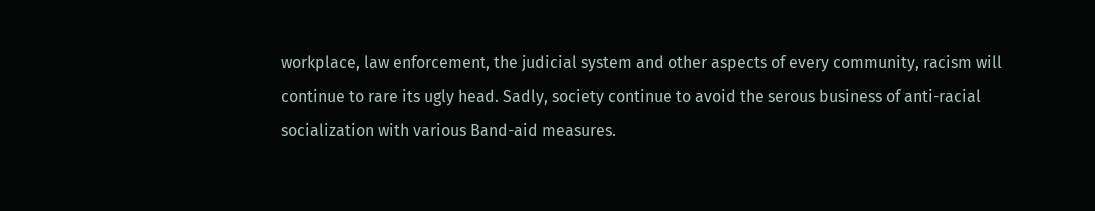workplace, law enforcement, the judicial system and other aspects of every community, racism will continue to rare its ugly head. Sadly, society continue to avoid the serous business of anti-racial socialization with various Band-aid measures.